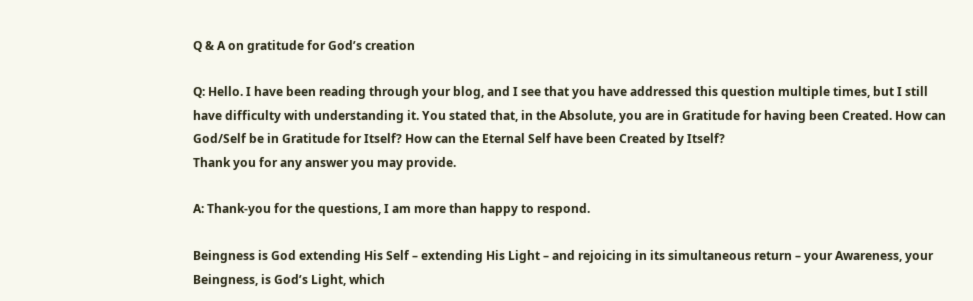Q & A on gratitude for God’s creation

Q: Hello. I have been reading through your blog, and I see that you have addressed this question multiple times, but I still have difficulty with understanding it. You stated that, in the Absolute, you are in Gratitude for having been Created. How can God/Self be in Gratitude for Itself? How can the Eternal Self have been Created by Itself?
Thank you for any answer you may provide.

A: Thank-you for the questions, I am more than happy to respond.

Beingness is God extending His Self – extending His Light – and rejoicing in its simultaneous return – your Awareness, your Beingness, is God’s Light, which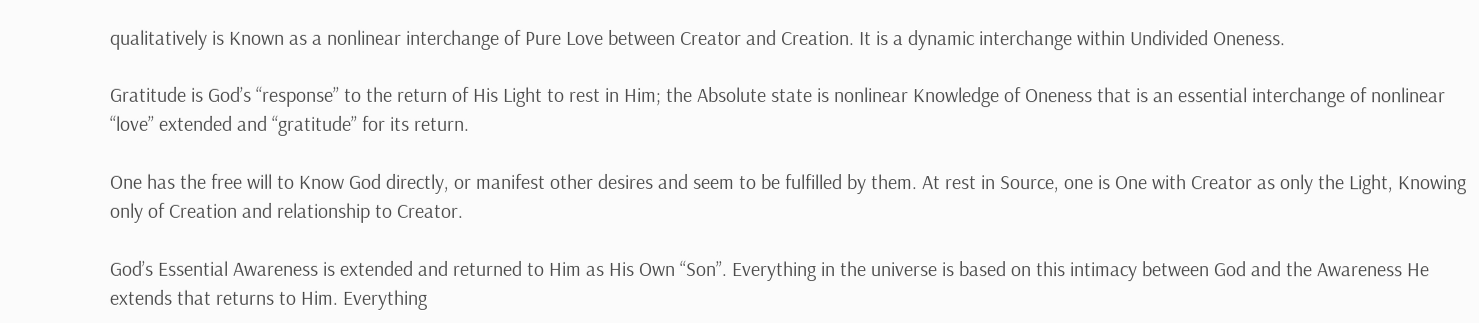qualitatively is Known as a nonlinear interchange of Pure Love between Creator and Creation. It is a dynamic interchange within Undivided Oneness.

Gratitude is God’s “response” to the return of His Light to rest in Him; the Absolute state is nonlinear Knowledge of Oneness that is an essential interchange of nonlinear “love” extended and “gratitude” for its return.

One has the free will to Know God directly, or manifest other desires and seem to be fulfilled by them. At rest in Source, one is One with Creator as only the Light, Knowing only of Creation and relationship to Creator.

God’s Essential Awareness is extended and returned to Him as His Own “Son”. Everything in the universe is based on this intimacy between God and the Awareness He extends that returns to Him. Everything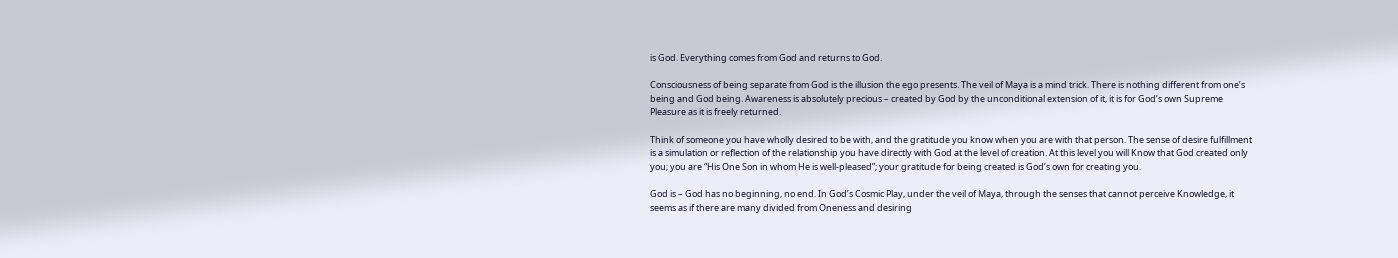is God. Everything comes from God and returns to God.

Consciousness of being separate from God is the illusion the ego presents. The veil of Maya is a mind trick. There is nothing different from one’s being and God being. Awareness is absolutely precious – created by God by the unconditional extension of it, it is for God’s own Supreme Pleasure as it is freely returned.

Think of someone you have wholly desired to be with, and the gratitude you know when you are with that person. The sense of desire fulfillment is a simulation or reflection of the relationship you have directly with God at the level of creation. At this level you will Know that God created only you; you are “His One Son in whom He is well-pleased”; your gratitude for being created is God’s own for creating you.

God is – God has no beginning, no end. In God’s Cosmic Play, under the veil of Maya, through the senses that cannot perceive Knowledge, it seems as if there are many divided from Oneness and desiring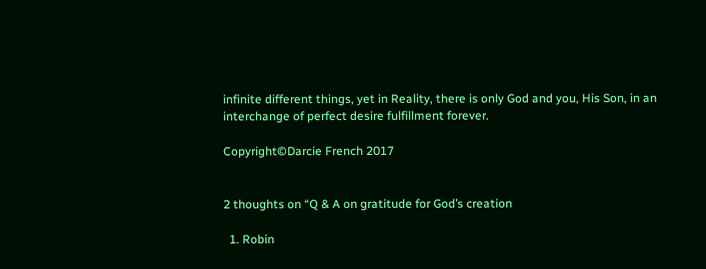infinite different things, yet in Reality, there is only God and you, His Son, in an interchange of perfect desire fulfillment forever.

Copyright©Darcie French 2017


2 thoughts on “Q & A on gratitude for God’s creation

  1. Robin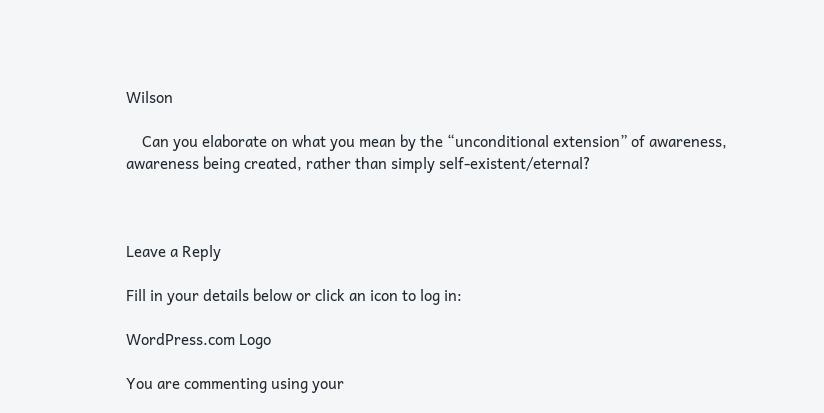Wilson

    Can you elaborate on what you mean by the “unconditional extension” of awareness, awareness being created, rather than simply self-existent/eternal?



Leave a Reply

Fill in your details below or click an icon to log in:

WordPress.com Logo

You are commenting using your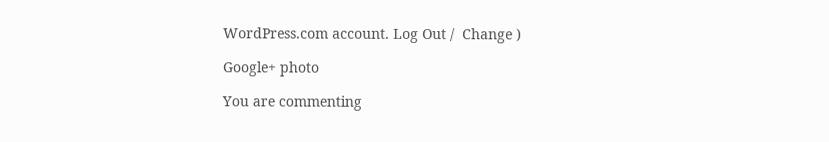WordPress.com account. Log Out /  Change )

Google+ photo

You are commenting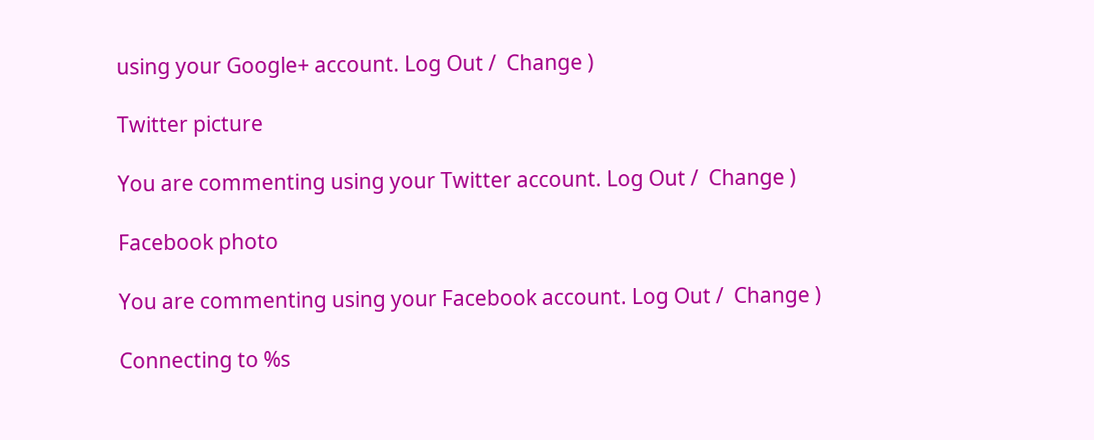using your Google+ account. Log Out /  Change )

Twitter picture

You are commenting using your Twitter account. Log Out /  Change )

Facebook photo

You are commenting using your Facebook account. Log Out /  Change )

Connecting to %s